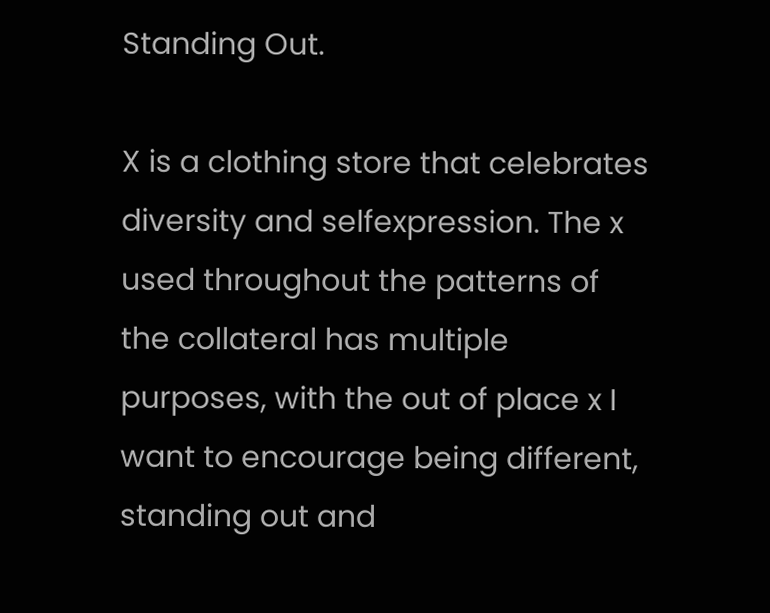Standing Out.

X is a clothing store that celebrates diversity and selfexpression. The x used throughout the patterns of the collateral has multiple purposes, with the out of place x I want to encourage being different, standing out and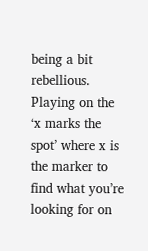being a bit rebellious. Playing on the ‘x marks the spot’ where x is the marker to find what you’re looking for on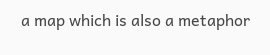a map which is also a metaphor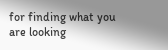for finding what you are looking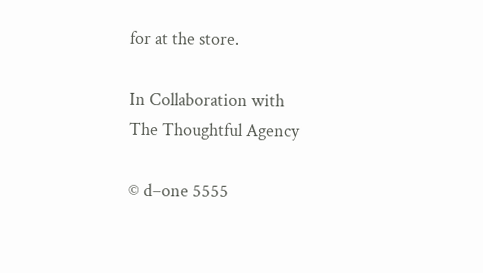for at the store.

In Collaboration with
The Thoughtful Agency

© d–one 5555